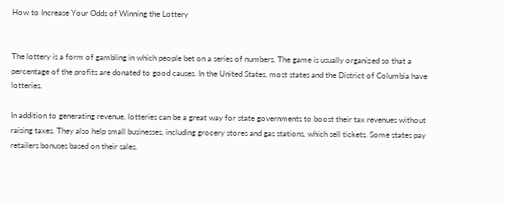How to Increase Your Odds of Winning the Lottery


The lottery is a form of gambling in which people bet on a series of numbers. The game is usually organized so that a percentage of the profits are donated to good causes. In the United States, most states and the District of Columbia have lotteries.

In addition to generating revenue, lotteries can be a great way for state governments to boost their tax revenues without raising taxes. They also help small businesses, including grocery stores and gas stations, which sell tickets. Some states pay retailers bonuses based on their sales.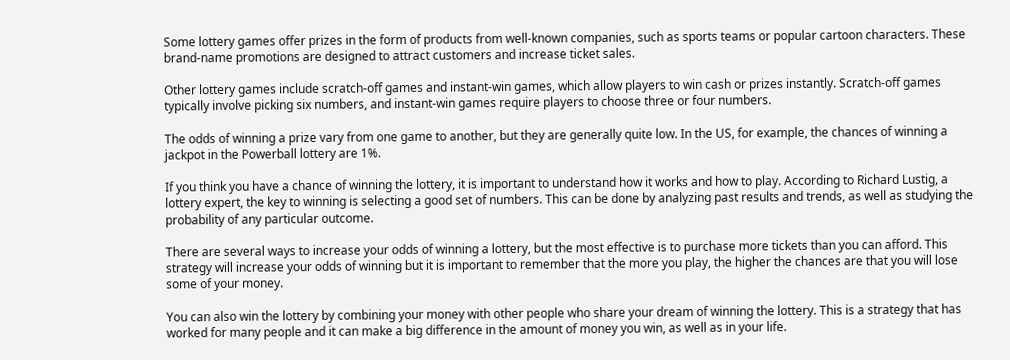Some lottery games offer prizes in the form of products from well-known companies, such as sports teams or popular cartoon characters. These brand-name promotions are designed to attract customers and increase ticket sales.

Other lottery games include scratch-off games and instant-win games, which allow players to win cash or prizes instantly. Scratch-off games typically involve picking six numbers, and instant-win games require players to choose three or four numbers.

The odds of winning a prize vary from one game to another, but they are generally quite low. In the US, for example, the chances of winning a jackpot in the Powerball lottery are 1%.

If you think you have a chance of winning the lottery, it is important to understand how it works and how to play. According to Richard Lustig, a lottery expert, the key to winning is selecting a good set of numbers. This can be done by analyzing past results and trends, as well as studying the probability of any particular outcome.

There are several ways to increase your odds of winning a lottery, but the most effective is to purchase more tickets than you can afford. This strategy will increase your odds of winning but it is important to remember that the more you play, the higher the chances are that you will lose some of your money.

You can also win the lottery by combining your money with other people who share your dream of winning the lottery. This is a strategy that has worked for many people and it can make a big difference in the amount of money you win, as well as in your life.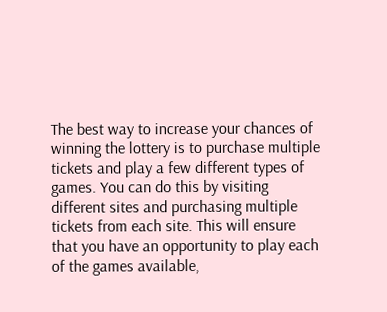The best way to increase your chances of winning the lottery is to purchase multiple tickets and play a few different types of games. You can do this by visiting different sites and purchasing multiple tickets from each site. This will ensure that you have an opportunity to play each of the games available,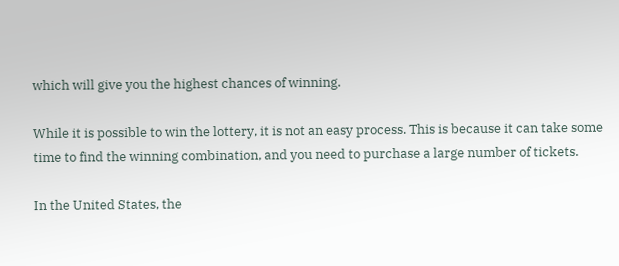which will give you the highest chances of winning.

While it is possible to win the lottery, it is not an easy process. This is because it can take some time to find the winning combination, and you need to purchase a large number of tickets.

In the United States, the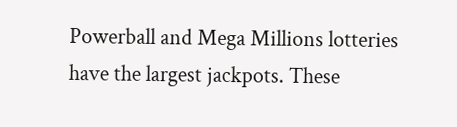Powerball and Mega Millions lotteries have the largest jackpots. These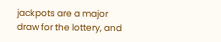jackpots are a major draw for the lottery, and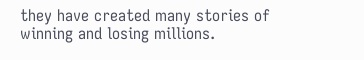they have created many stories of winning and losing millions.